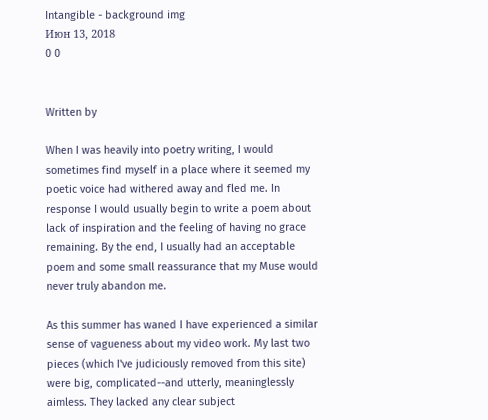Intangible - background img
Июн 13, 2018
0 0


Written by

When I was heavily into poetry writing, I would sometimes find myself in a place where it seemed my poetic voice had withered away and fled me. In response I would usually begin to write a poem about lack of inspiration and the feeling of having no grace remaining. By the end, I usually had an acceptable poem and some small reassurance that my Muse would never truly abandon me.

As this summer has waned I have experienced a similar sense of vagueness about my video work. My last two pieces (which I've judiciously removed from this site) were big, complicated--and utterly, meaninglessly aimless. They lacked any clear subject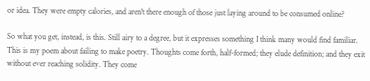or idea. They were empty calories, and aren't there enough of those just laying around to be consumed online?

So what you get, instead, is this. Still airy to a degree, but it expresses something I think many would find familiar. This is my poem about failing to make poetry. Thoughts come forth, half-formed; they elude definition; and they exit without ever reaching solidity. They come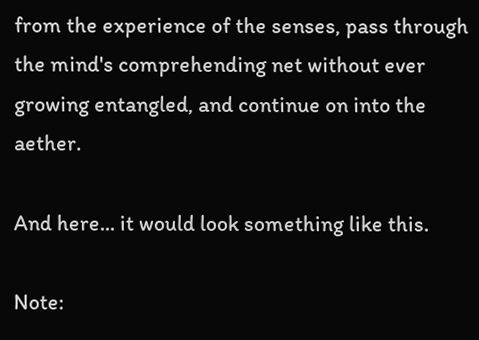from the experience of the senses, pass through the mind's comprehending net without ever growing entangled, and continue on into the aether.

And here... it would look something like this.

Note: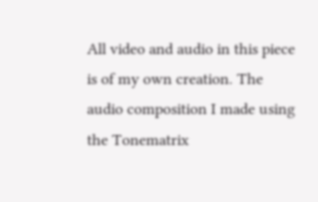All video and audio in this piece is of my own creation. The audio composition I made using the Tonematrix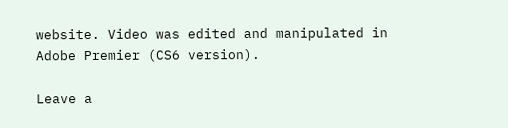website. Video was edited and manipulated in Adobe Premier (CS6 version).

Leave a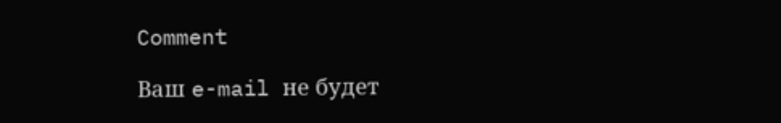Comment

Ваш e-mail не будет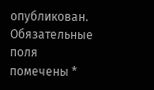опубликован. Обязательные поля помечены *